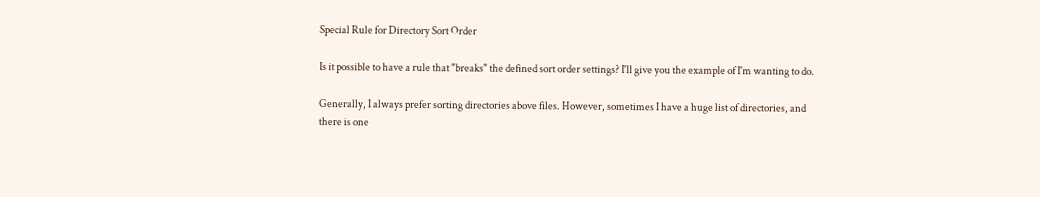Special Rule for Directory Sort Order

Is it possible to have a rule that "breaks" the defined sort order settings? I'll give you the example of I'm wanting to do.

Generally, I always prefer sorting directories above files. However, sometimes I have a huge list of directories, and there is one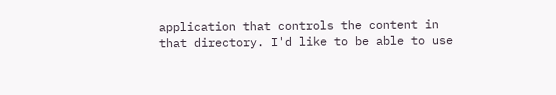application that controls the content in that directory. I'd like to be able to use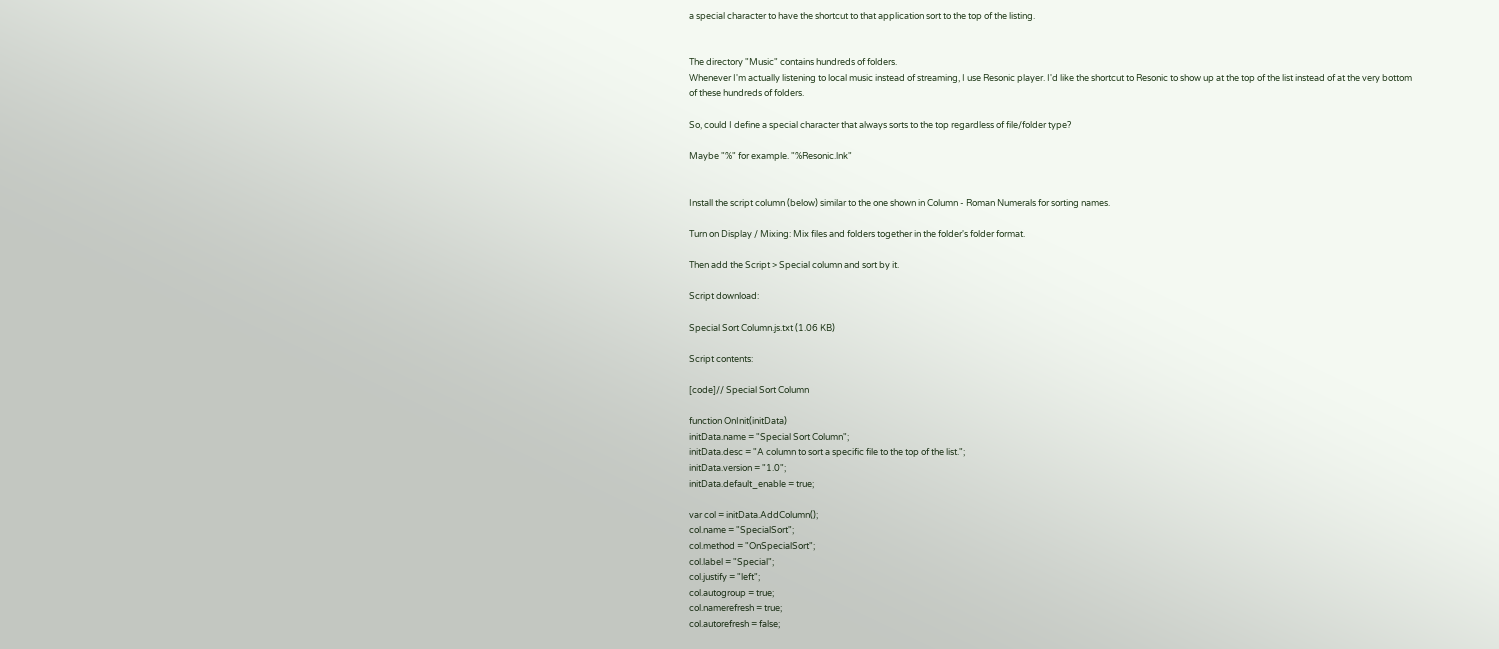a special character to have the shortcut to that application sort to the top of the listing.


The directory "Music" contains hundreds of folders.
Whenever I'm actually listening to local music instead of streaming, I use Resonic player. I'd like the shortcut to Resonic to show up at the top of the list instead of at the very bottom of these hundreds of folders.

So, could I define a special character that always sorts to the top regardless of file/folder type?

Maybe "%" for example. "%Resonic.lnk"


Install the script column (below) similar to the one shown in Column - Roman Numerals for sorting names.

Turn on Display / Mixing: Mix files and folders together in the folder's folder format.

Then add the Script > Special column and sort by it.

Script download:

Special Sort Column.js.txt (1.06 KB)

Script contents:

[code]// Special Sort Column

function OnInit(initData)
initData.name = "Special Sort Column";
initData.desc = "A column to sort a specific file to the top of the list.";
initData.version = "1.0";
initData.default_enable = true;

var col = initData.AddColumn();
col.name = "SpecialSort";
col.method = "OnSpecialSort";
col.label = "Special";
col.justify = "left";
col.autogroup = true;
col.namerefresh = true;
col.autorefresh = false;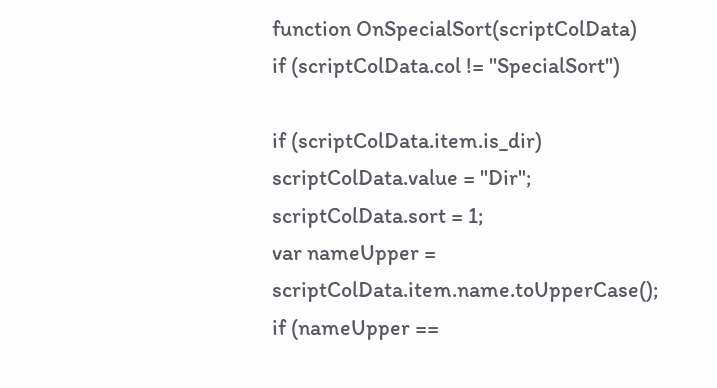function OnSpecialSort(scriptColData)
if (scriptColData.col != "SpecialSort")

if (scriptColData.item.is_dir)
scriptColData.value = "Dir";
scriptColData.sort = 1;
var nameUpper = scriptColData.item.name.toUpperCase();
if (nameUpper ==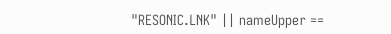"RESONIC.LNK" || nameUpper ==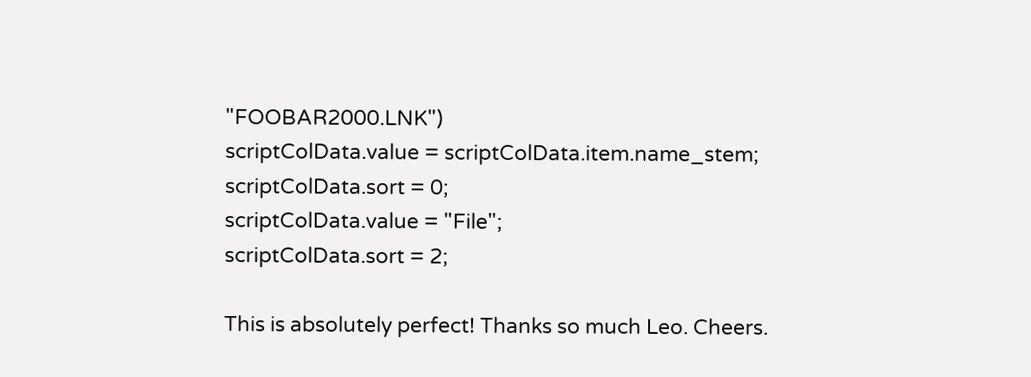"FOOBAR2000.LNK")
scriptColData.value = scriptColData.item.name_stem;
scriptColData.sort = 0;
scriptColData.value = "File";
scriptColData.sort = 2;

This is absolutely perfect! Thanks so much Leo. Cheers.